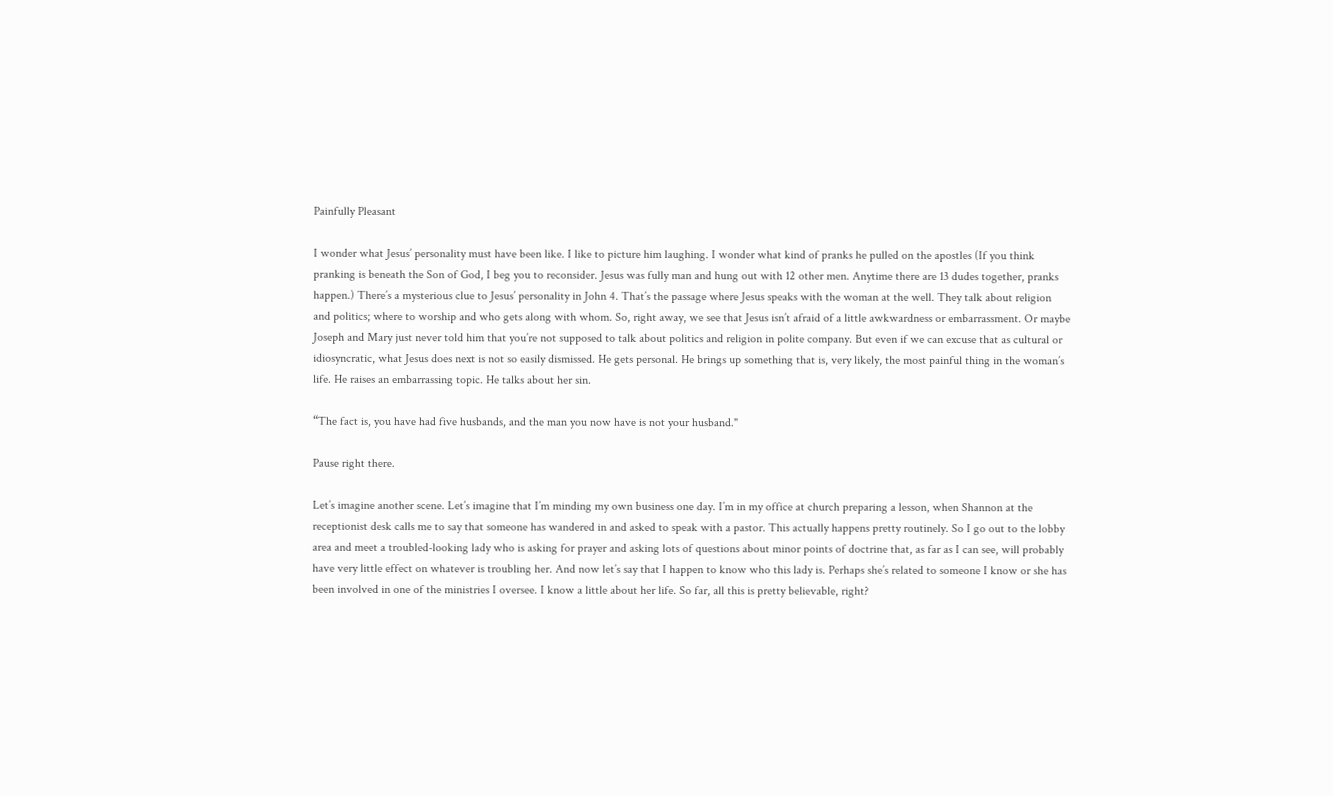Painfully Pleasant

I wonder what Jesus’ personality must have been like. I like to picture him laughing. I wonder what kind of pranks he pulled on the apostles (If you think pranking is beneath the Son of God, I beg you to reconsider. Jesus was fully man and hung out with 12 other men. Anytime there are 13 dudes together, pranks happen.) There’s a mysterious clue to Jesus’ personality in John 4. That’s the passage where Jesus speaks with the woman at the well. They talk about religion and politics; where to worship and who gets along with whom. So, right away, we see that Jesus isn’t afraid of a little awkwardness or embarrassment. Or maybe Joseph and Mary just never told him that you’re not supposed to talk about politics and religion in polite company. But even if we can excuse that as cultural or idiosyncratic, what Jesus does next is not so easily dismissed. He gets personal. He brings up something that is, very likely, the most painful thing in the woman’s life. He raises an embarrassing topic. He talks about her sin.

“The fact is, you have had five husbands, and the man you now have is not your husband."

Pause right there.

Let’s imagine another scene. Let’s imagine that I’m minding my own business one day. I’m in my office at church preparing a lesson, when Shannon at the receptionist desk calls me to say that someone has wandered in and asked to speak with a pastor. This actually happens pretty routinely. So I go out to the lobby area and meet a troubled-looking lady who is asking for prayer and asking lots of questions about minor points of doctrine that, as far as I can see, will probably have very little effect on whatever is troubling her. And now let’s say that I happen to know who this lady is. Perhaps she’s related to someone I know or she has been involved in one of the ministries I oversee. I know a little about her life. So far, all this is pretty believable, right?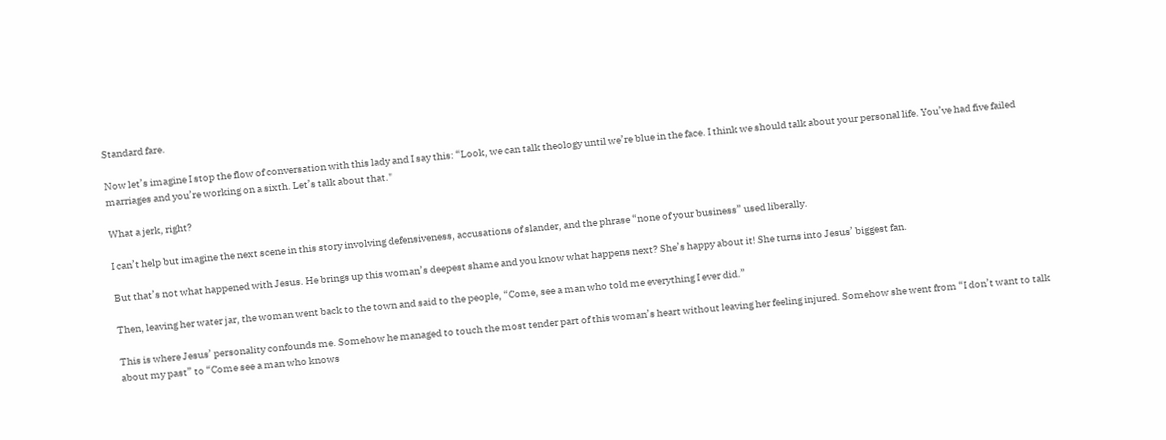Standard fare.

Now let’s imagine I stop the flow of conversation with this lady and I say this: “Look, we can talk theology until we’re blue in the face. I think we should talk about your personal life. You’ve had five failed marriages and you’re working on a sixth. Let’s talk about that."

What a jerk, right?

I can’t help but imagine the next scene in this story involving defensiveness, accusations of slander, and the phrase “none of your business” used liberally.

But that’s not what happened with Jesus. He brings up this woman’s deepest shame and you know what happens next? She’s happy about it! She turns into Jesus’ biggest fan.

Then, leaving her water jar, the woman went back to the town and said to the people, “Come, see a man who told me everything I ever did.”

This is where Jesus’ personality confounds me. Somehow he managed to touch the most tender part of this woman’s heart without leaving her feeling injured. Somehow she went from “I don’t want to talk about my past” to “Come see a man who knows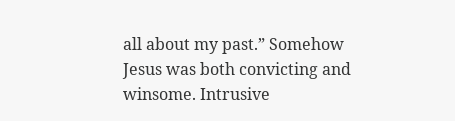all about my past.” Somehow Jesus was both convicting and winsome. Intrusive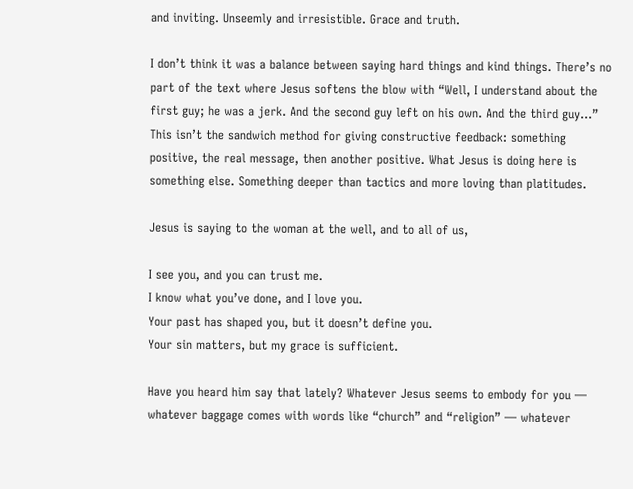and inviting. Unseemly and irresistible. Grace and truth.

I don’t think it was a balance between saying hard things and kind things. There’s no part of the text where Jesus softens the blow with “Well, I understand about the first guy; he was a jerk. And the second guy left on his own. And the third guy…” This isn’t the sandwich method for giving constructive feedback: something positive, the real message, then another positive. What Jesus is doing here is something else. Something deeper than tactics and more loving than platitudes.

Jesus is saying to the woman at the well, and to all of us,

I see you, and you can trust me.
I know what you’ve done, and I love you.
Your past has shaped you, but it doesn’t define you.
Your sin matters, but my grace is sufficient.

Have you heard him say that lately? Whatever Jesus seems to embody for you — whatever baggage comes with words like “church” and “religion” — whatever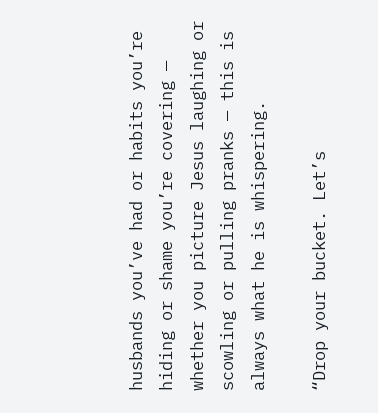husbands you’ve had or habits you’re hiding or shame you’re covering — whether you picture Jesus laughing or scowling or pulling pranks — this is always what he is whispering.

“Drop your bucket. Let’s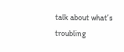talk about what’s troubling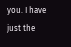you. I have just the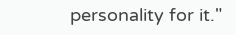personality for it."